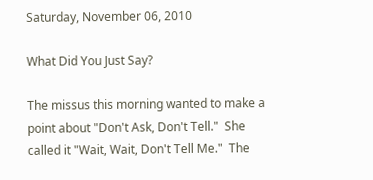Saturday, November 06, 2010

What Did You Just Say?

The missus this morning wanted to make a point about "Don't Ask, Don't Tell."  She called it "Wait, Wait, Don't Tell Me."  The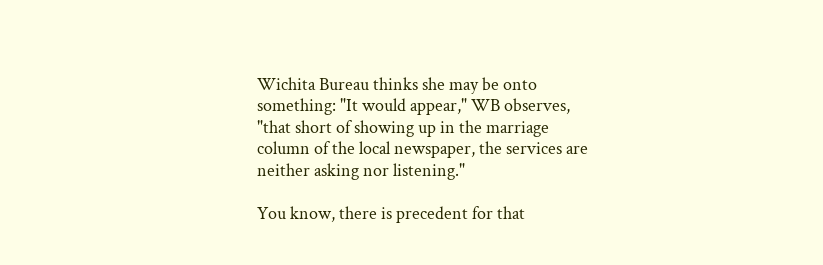Wichita Bureau thinks she may be onto something: "It would appear," WB observes, "that short of showing up in the marriage column of the local newspaper, the services are neither asking nor listening."

You know, there is precedent for that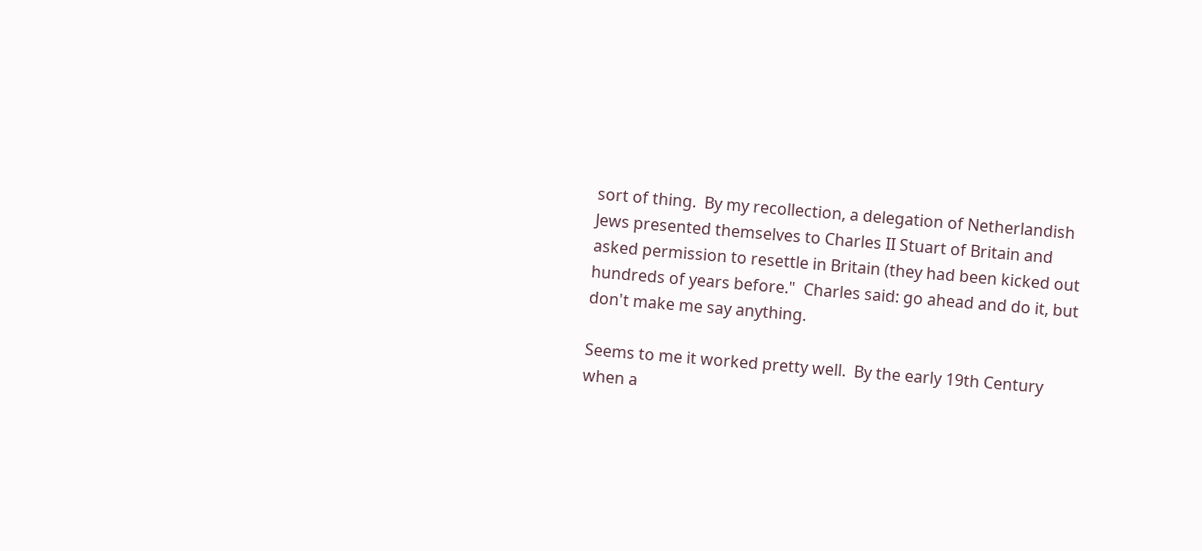sort of thing.  By my recollection, a delegation of Netherlandish Jews presented themselves to Charles II Stuart of Britain and asked permission to resettle in Britain (they had been kicked out hundreds of years before."  Charles said: go ahead and do it, but don't make me say anything.

Seems to me it worked pretty well.  By the early 19th Century when a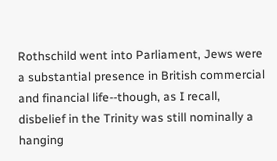Rothschild went into Parliament, Jews were a substantial presence in British commercial and financial life--though, as I recall, disbelief in the Trinity was still nominally a hanging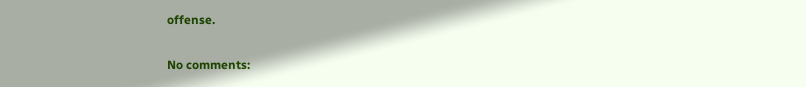offense.

No comments: